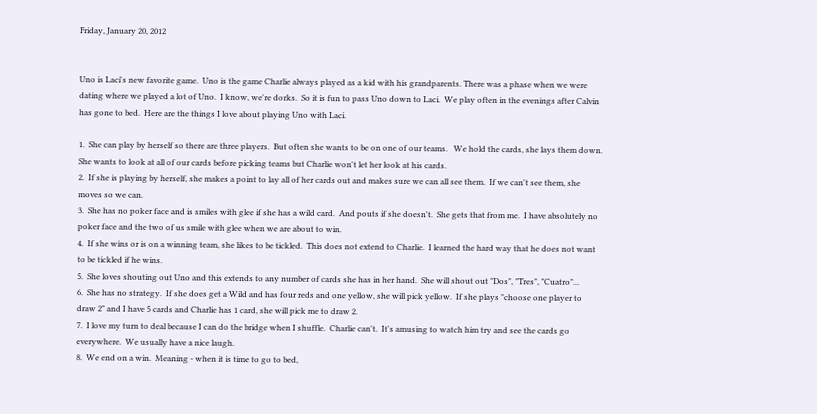Friday, January 20, 2012


Uno is Laci's new favorite game.  Uno is the game Charlie always played as a kid with his grandparents. There was a phase when we were dating where we played a lot of Uno.  I know, we're dorks.  So it is fun to pass Uno down to Laci.  We play often in the evenings after Calvin has gone to bed.  Here are the things I love about playing Uno with Laci.

1.  She can play by herself so there are three players.  But often she wants to be on one of our teams.   We hold the cards, she lays them down.  She wants to look at all of our cards before picking teams but Charlie won't let her look at his cards.
2.  If she is playing by herself, she makes a point to lay all of her cards out and makes sure we can all see them.  If we can't see them, she moves so we can.
3.  She has no poker face and is smiles with glee if she has a wild card.  And pouts if she doesn't.  She gets that from me.  I have absolutely no poker face and the two of us smile with glee when we are about to win.
4.  If she wins or is on a winning team, she likes to be tickled.  This does not extend to Charlie.  I learned the hard way that he does not want to be tickled if he wins.
5.  She loves shouting out Uno and this extends to any number of cards she has in her hand.  She will shout out "Dos", "Tres", "Cuatro"...
6.  She has no strategy.  If she does get a Wild and has four reds and one yellow, she will pick yellow.  If she plays "choose one player to draw 2" and I have 5 cards and Charlie has 1 card, she will pick me to draw 2.
7.  I love my turn to deal because I can do the bridge when I shuffle.  Charlie can't.  It's amusing to watch him try and see the cards go everywhere.  We usually have a nice laugh.
8.  We end on a win.  Meaning - when it is time to go to bed,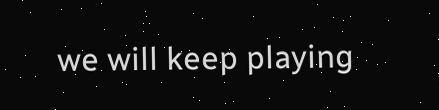we will keep playing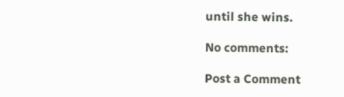until she wins.

No comments:

Post a Comment